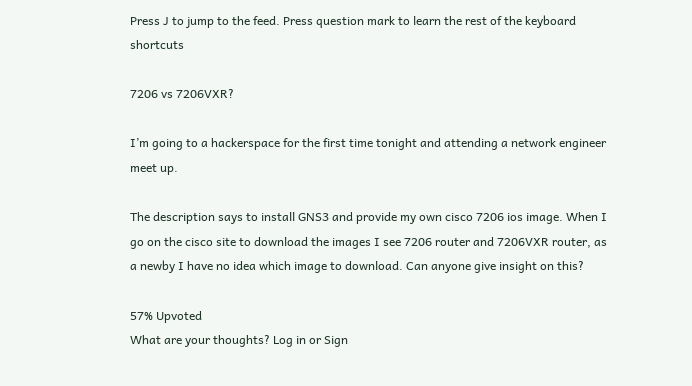Press J to jump to the feed. Press question mark to learn the rest of the keyboard shortcuts

7206 vs 7206VXR?

I’m going to a hackerspace for the first time tonight and attending a network engineer meet up.

The description says to install GNS3 and provide my own cisco 7206 ios image. When I go on the cisco site to download the images I see 7206 router and 7206VXR router, as a newby I have no idea which image to download. Can anyone give insight on this?

57% Upvoted
What are your thoughts? Log in or Sign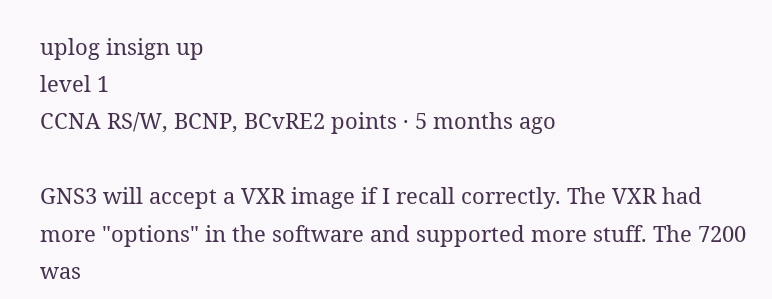uplog insign up
level 1
CCNA RS/W, BCNP, BCvRE2 points · 5 months ago

GNS3 will accept a VXR image if I recall correctly. The VXR had more "options" in the software and supported more stuff. The 7200 was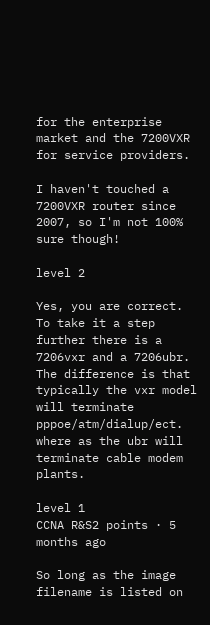for the enterprise market and the 7200VXR for service providers.

I haven't touched a 7200VXR router since 2007, so I'm not 100% sure though!

level 2

Yes, you are correct. To take it a step further there is a 7206vxr and a 7206ubr. The difference is that typically the vxr model will terminate pppoe/atm/dialup/ect. where as the ubr will terminate cable modem plants.

level 1
CCNA R&S2 points · 5 months ago

So long as the image filename is listed on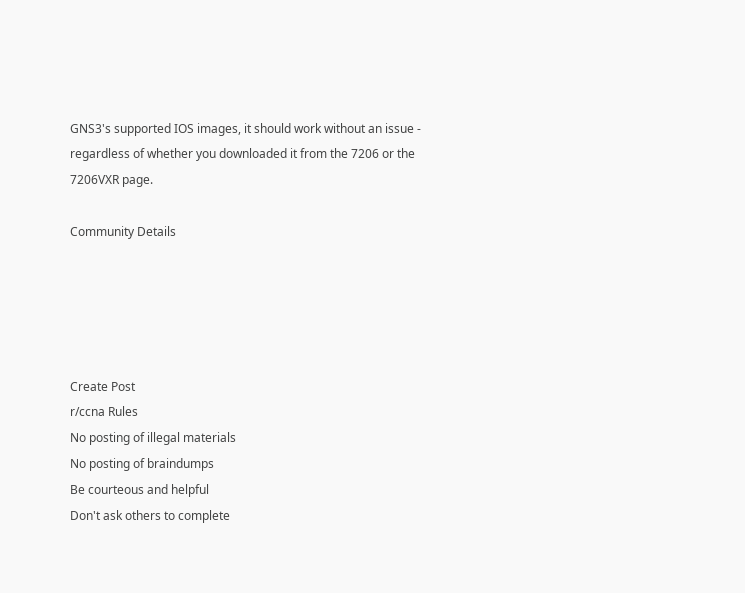GNS3's supported IOS images, it should work without an issue - regardless of whether you downloaded it from the 7206 or the 7206VXR page.

Community Details





Create Post
r/ccna Rules
No posting of illegal materials
No posting of braindumps
Be courteous and helpful
Don't ask others to complete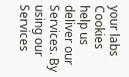your labs
Cookies help us deliver our Services. By using our Services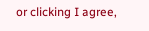or clicking I agree,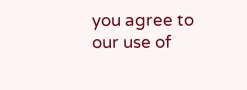you agree to our use of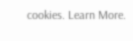cookies. Learn More.